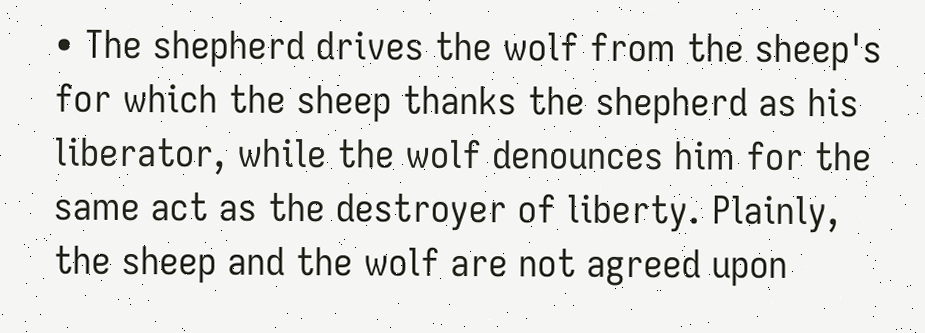• The shepherd drives the wolf from the sheep's for which the sheep thanks the shepherd as his liberator, while the wolf denounces him for the same act as the destroyer of liberty. Plainly, the sheep and the wolf are not agreed upon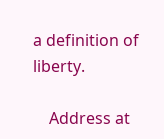a definition of liberty.

    Address at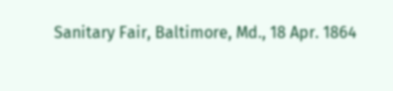Sanitary Fair, Baltimore, Md., 18 Apr. 1864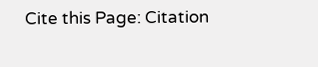Cite this Page: Citation